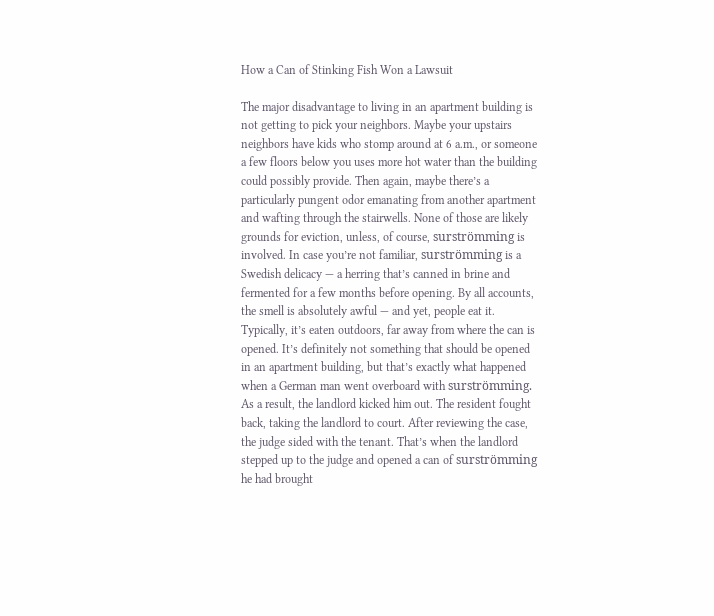How a Can of Stinking Fish Won a Lawsuit

The major disadvantage to living in an apartment building is not getting to pick your neighbors. Maybe your upstairs neighbors have kids who stomp around at 6 a.m., or someone a few floors below you uses more hot water than the building could possibly provide. Then again, maybe there’s a particularly pungent odor emanating from another apartment and wafting through the stairwells. None of those are likely grounds for eviction, unless, of course, surströmming is involved. In case you’re not familiar, surströmming is a Swedish delicacy — a herring that’s canned in brine and fermented for a few months before opening. By all accounts, the smell is absolutely awful — and yet, people eat it. Typically, it’s eaten outdoors, far away from where the can is opened. It’s definitely not something that should be opened in an apartment building, but that’s exactly what happened when a German man went overboard with surströmming. As a result, the landlord kicked him out. The resident fought back, taking the landlord to court. After reviewing the case, the judge sided with the tenant. That’s when the landlord stepped up to the judge and opened a can of surströmming he had brought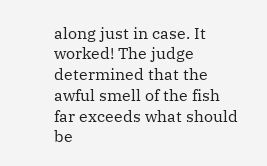along just in case. It worked! The judge determined that the awful smell of the fish far exceeds what should be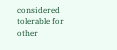considered tolerable for other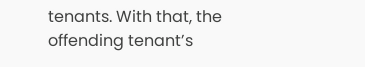tenants. With that, the offending tenant’s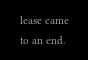lease came to an end.